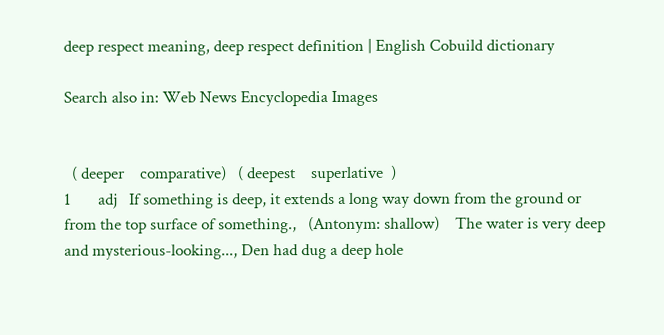deep respect meaning, deep respect definition | English Cobuild dictionary

Search also in: Web News Encyclopedia Images


  ( deeper    comparative)   ( deepest    superlative  )
1       adj   If something is deep, it extends a long way down from the ground or from the top surface of something.,   (Antonym: shallow)    The water is very deep and mysterious-looking..., Den had dug a deep hole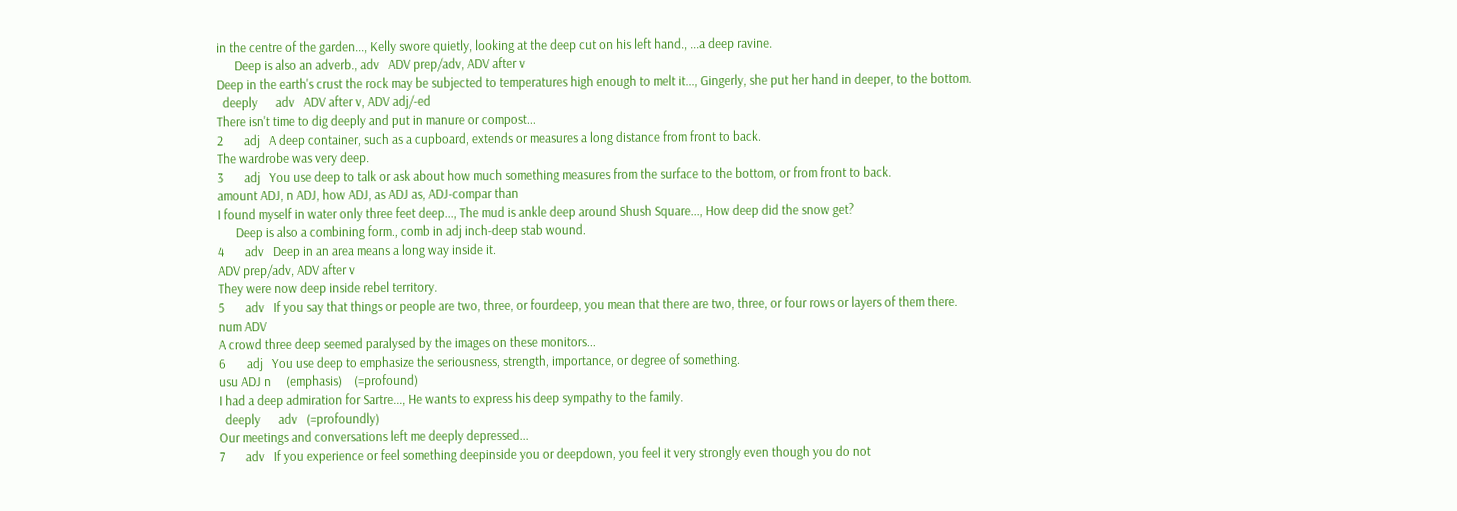in the centre of the garden..., Kelly swore quietly, looking at the deep cut on his left hand., ...a deep ravine.
      Deep is also an adverb., adv   ADV prep/adv, ADV after v
Deep in the earth's crust the rock may be subjected to temperatures high enough to melt it..., Gingerly, she put her hand in deeper, to the bottom.
  deeply      adv   ADV after v, ADV adj/-ed
There isn't time to dig deeply and put in manure or compost...
2       adj   A deep container, such as a cupboard, extends or measures a long distance from front to back.
The wardrobe was very deep.
3       adj   You use deep to talk or ask about how much something measures from the surface to the bottom, or from front to back.
amount ADJ, n ADJ, how ADJ, as ADJ as, ADJ-compar than
I found myself in water only three feet deep..., The mud is ankle deep around Shush Square..., How deep did the snow get?
      Deep is also a combining form., comb in adj inch-deep stab wound.
4       adv   Deep in an area means a long way inside it.
ADV prep/adv, ADV after v
They were now deep inside rebel territory.
5       adv   If you say that things or people are two, three, or fourdeep, you mean that there are two, three, or four rows or layers of them there.
num ADV
A crowd three deep seemed paralysed by the images on these monitors...
6       adj   You use deep to emphasize the seriousness, strength, importance, or degree of something.
usu ADJ n     (emphasis)    (=profound)
I had a deep admiration for Sartre..., He wants to express his deep sympathy to the family.
  deeply      adv   (=profoundly)
Our meetings and conversations left me deeply depressed...
7       adv   If you experience or feel something deepinside you or deepdown, you feel it very strongly even though you do not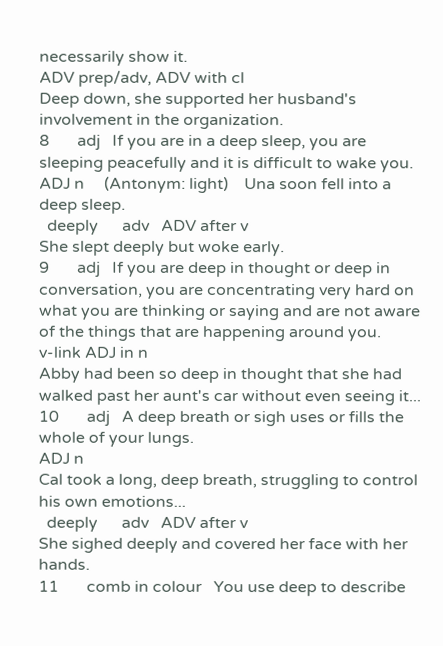necessarily show it.
ADV prep/adv, ADV with cl
Deep down, she supported her husband's involvement in the organization.
8       adj   If you are in a deep sleep, you are sleeping peacefully and it is difficult to wake you.
ADJ n     (Antonym: light)    Una soon fell into a deep sleep.
  deeply      adv   ADV after v
She slept deeply but woke early.
9       adj   If you are deep in thought or deep in conversation, you are concentrating very hard on what you are thinking or saying and are not aware of the things that are happening around you.
v-link ADJ in n
Abby had been so deep in thought that she had walked past her aunt's car without even seeing it...
10       adj   A deep breath or sigh uses or fills the whole of your lungs.
ADJ n
Cal took a long, deep breath, struggling to control his own emotions...
  deeply      adv   ADV after v
She sighed deeply and covered her face with her hands.
11       comb in colour   You use deep to describe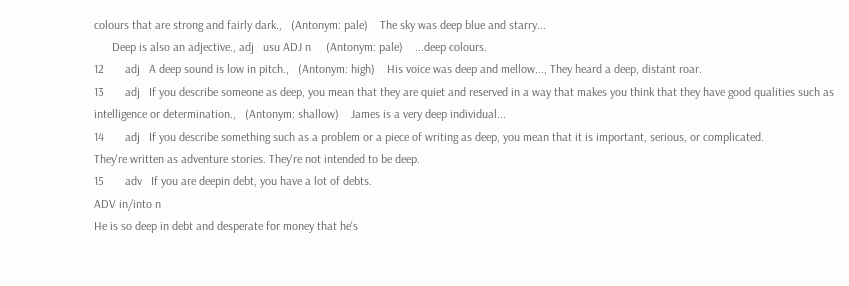colours that are strong and fairly dark.,   (Antonym: pale)    The sky was deep blue and starry...
      Deep is also an adjective., adj   usu ADJ n     (Antonym: pale)    ...deep colours.
12       adj   A deep sound is low in pitch.,   (Antonym: high)    His voice was deep and mellow..., They heard a deep, distant roar.
13       adj   If you describe someone as deep, you mean that they are quiet and reserved in a way that makes you think that they have good qualities such as intelligence or determination.,   (Antonym: shallow)    James is a very deep individual...
14       adj   If you describe something such as a problem or a piece of writing as deep, you mean that it is important, serious, or complicated.
They're written as adventure stories. They're not intended to be deep.
15       adv   If you are deepin debt, you have a lot of debts.
ADV in/into n
He is so deep in debt and desperate for money that he's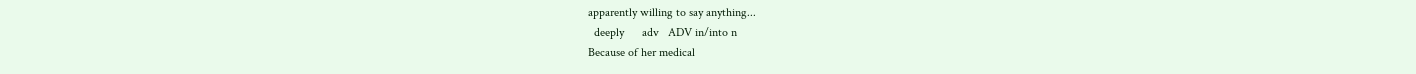apparently willing to say anything...
  deeply      adv   ADV in/into n
Because of her medical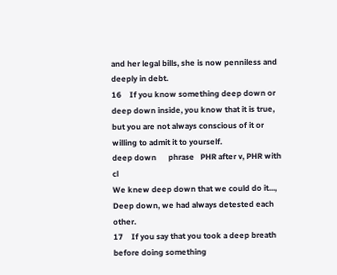and her legal bills, she is now penniless and deeply in debt.
16    If you know something deep down or deep down inside, you know that it is true, but you are not always conscious of it or willing to admit it to yourself.
deep down      phrase   PHR after v, PHR with cl
We knew deep down that we could do it..., Deep down, we had always detested each other.
17    If you say that you took a deep breath before doing something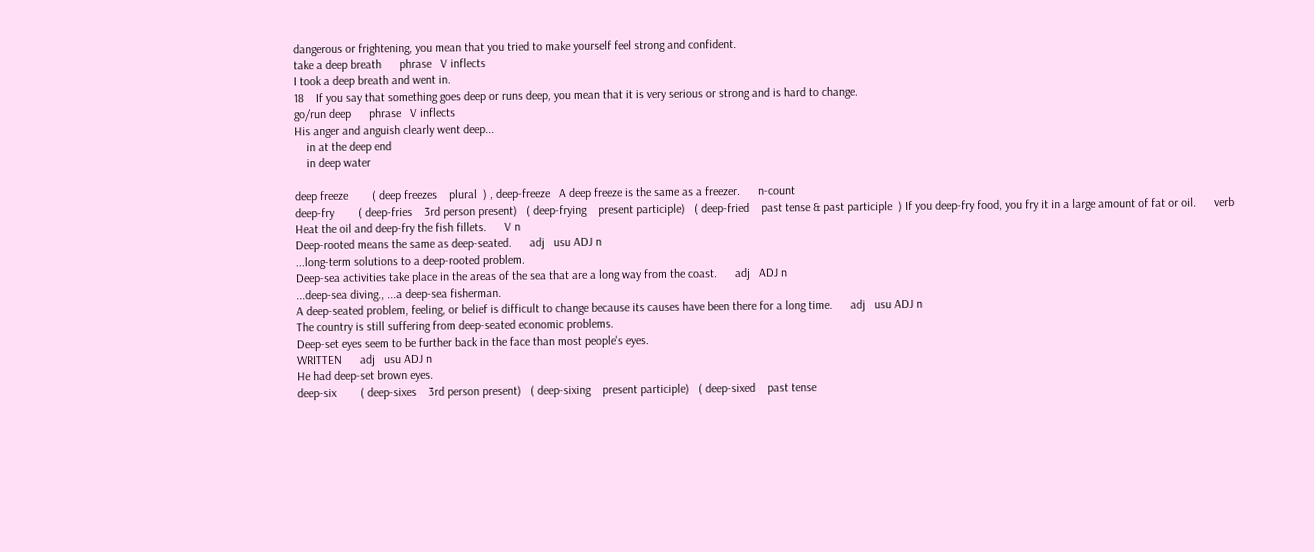dangerous or frightening, you mean that you tried to make yourself feel strong and confident.
take a deep breath      phrase   V inflects
I took a deep breath and went in.
18    If you say that something goes deep or runs deep, you mean that it is very serious or strong and is hard to change.
go/run deep      phrase   V inflects
His anger and anguish clearly went deep...
    in at the deep end
    in deep water

deep freeze        ( deep freezes    plural  ) , deep-freeze   A deep freeze is the same as a freezer.      n-count
deep-fry        ( deep-fries    3rd person present)   ( deep-frying    present participle)   ( deep-fried    past tense & past participle  ) If you deep-fry food, you fry it in a large amount of fat or oil.      verb
Heat the oil and deep-fry the fish fillets.      V n
Deep-rooted means the same as deep-seated.      adj   usu ADJ n
...long-term solutions to a deep-rooted problem.
Deep-sea activities take place in the areas of the sea that are a long way from the coast.      adj   ADJ n
...deep-sea diving., ...a deep-sea fisherman.
A deep-seated problem, feeling, or belief is difficult to change because its causes have been there for a long time.      adj   usu ADJ n
The country is still suffering from deep-seated economic problems.
Deep-set eyes seem to be further back in the face than most people's eyes.
WRITTEN      adj   usu ADJ n
He had deep-set brown eyes.
deep-six        ( deep-sixes    3rd person present)   ( deep-sixing    present participle)   ( deep-sixed    past tense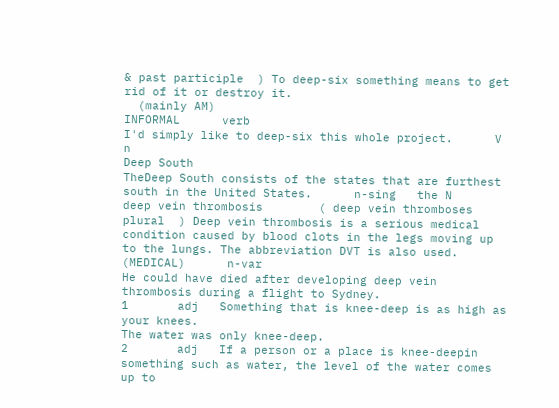& past participle  ) To deep-six something means to get rid of it or destroy it.
  (mainly AM)
INFORMAL      verb
I'd simply like to deep-six this whole project.      V n
Deep South
TheDeep South consists of the states that are furthest south in the United States.      n-sing   the N
deep vein thrombosis        ( deep vein thromboses    plural  ) Deep vein thrombosis is a serious medical condition caused by blood clots in the legs moving up to the lungs. The abbreviation DVT is also used.     (MEDICAL)      n-var
He could have died after developing deep vein thrombosis during a flight to Sydney.
1       adj   Something that is knee-deep is as high as your knees.
The water was only knee-deep.
2       adj   If a person or a place is knee-deepin something such as water, the level of the water comes up to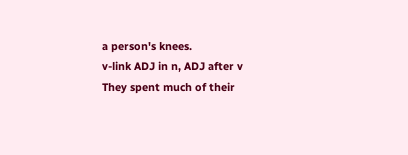a person's knees.
v-link ADJ in n, ADJ after v
They spent much of their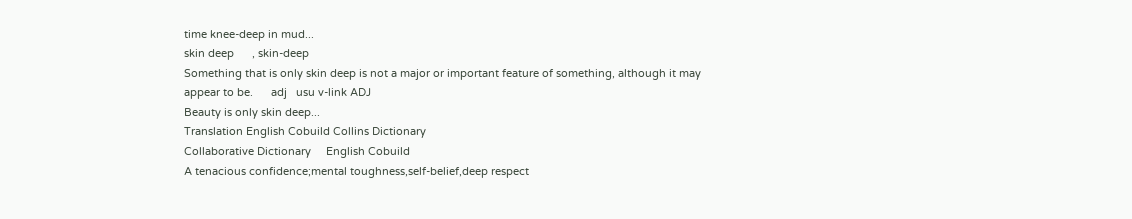time knee-deep in mud...
skin deep      , skin-deep
Something that is only skin deep is not a major or important feature of something, although it may appear to be.      adj   usu v-link ADJ
Beauty is only skin deep...
Translation English Cobuild Collins Dictionary
Collaborative Dictionary     English Cobuild
A tenacious confidence;mental toughness,self-belief,deep respect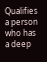Qualifies a person who has a deep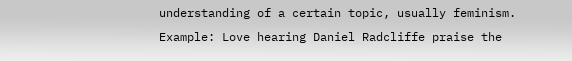understanding of a certain topic, usually feminism.
Example: Love hearing Daniel Radcliffe praise the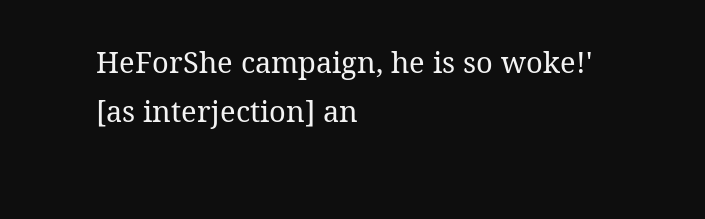HeForShe campaign, he is so woke!'
[as interjection] an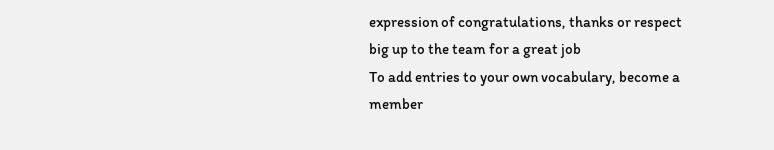expression of congratulations, thanks or respect
big up to the team for a great job
To add entries to your own vocabulary, become a member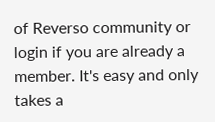of Reverso community or login if you are already a member. It's easy and only takes a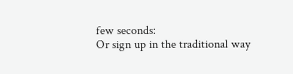few seconds:
Or sign up in the traditional way